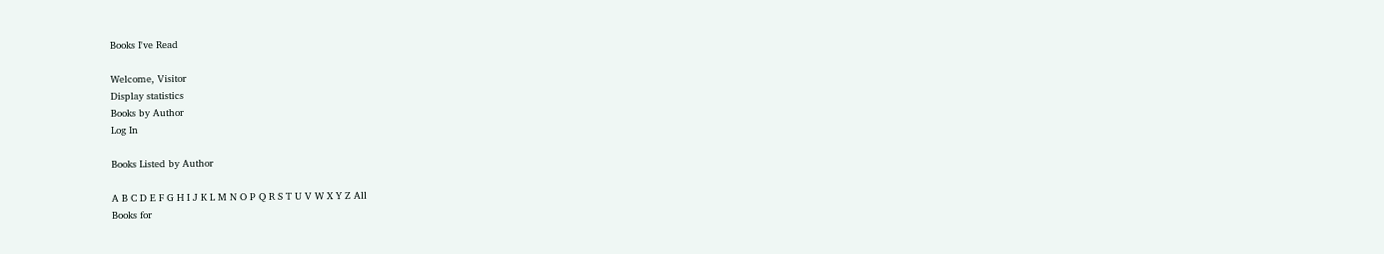Books I've Read

Welcome, Visitor
Display statistics
Books by Author
Log In

Books Listed by Author

A B C D E F G H I J K L M N O P Q R S T U V W X Y Z All
Books for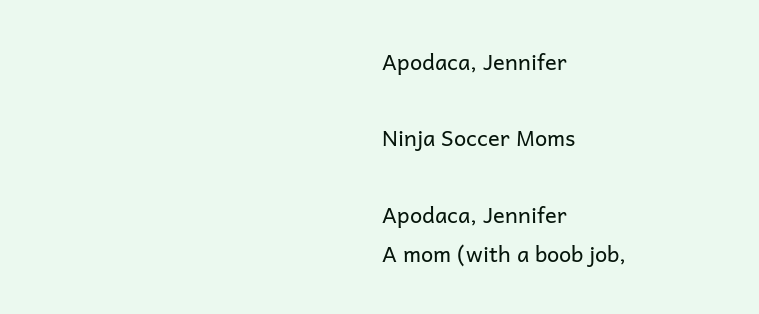Apodaca, Jennifer

Ninja Soccer Moms

Apodaca, Jennifer
A mom (with a boob job,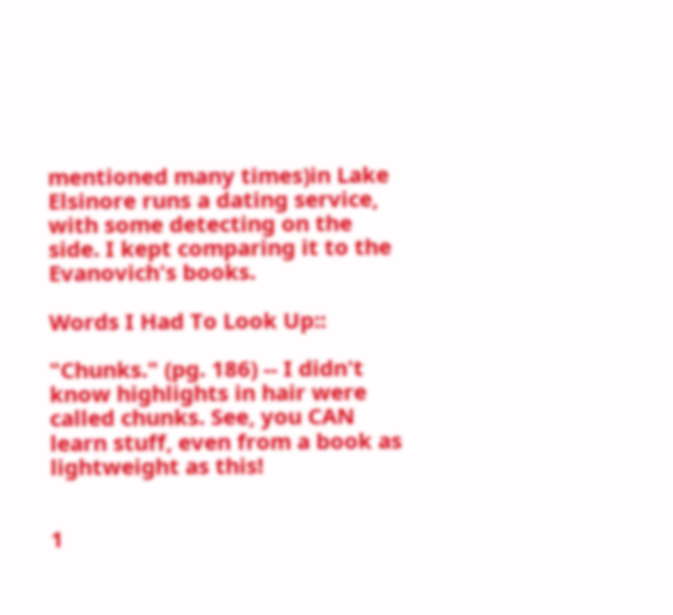mentioned many times)in Lake Elsinore runs a dating service, with some detecting on the side. I kept comparing it to the Evanovich's books.

Words I Had To Look Up::

"Chunks." (pg. 186) -- I didn't know highlights in hair were called chunks. See, you CAN learn stuff, even from a book as lightweight as this!


1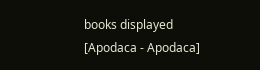books displayed
[Apodaca - Apodaca]